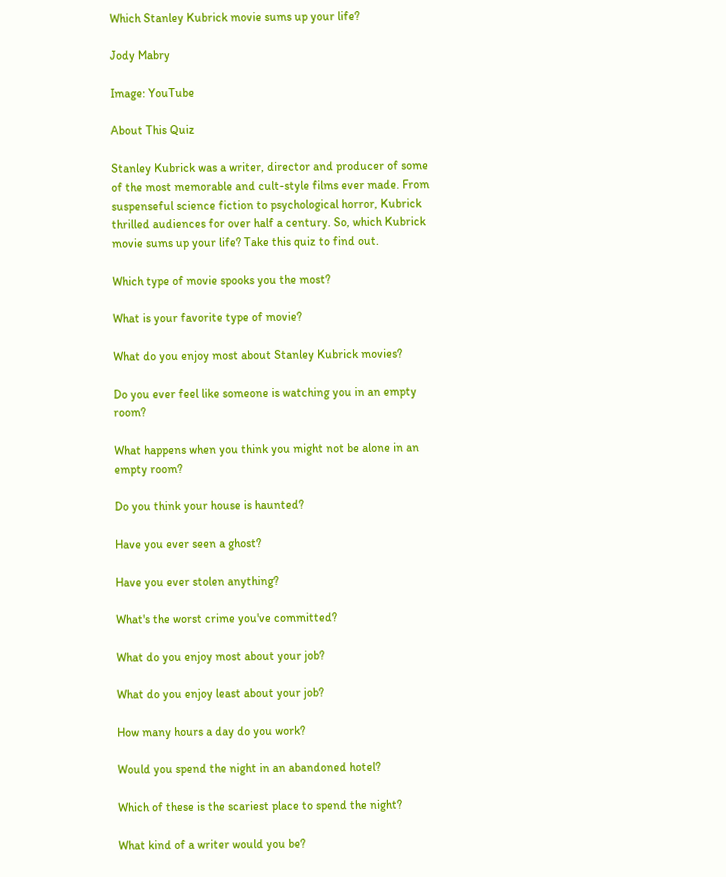Which Stanley Kubrick movie sums up your life?

Jody Mabry

Image: YouTube

About This Quiz

Stanley Kubrick was a writer, director and producer of some of the most memorable and cult-style films ever made. From suspenseful science fiction to psychological horror, Kubrick thrilled audiences for over half a century. So, which Kubrick movie sums up your life? Take this quiz to find out.

Which type of movie spooks you the most?

What is your favorite type of movie?

What do you enjoy most about Stanley Kubrick movies?

Do you ever feel like someone is watching you in an empty room?

What happens when you think you might not be alone in an empty room?

Do you think your house is haunted?

Have you ever seen a ghost?

Have you ever stolen anything?

What's the worst crime you've committed?

What do you enjoy most about your job?

What do you enjoy least about your job?

How many hours a day do you work?

Would you spend the night in an abandoned hotel?

Which of these is the scariest place to spend the night?

What kind of a writer would you be?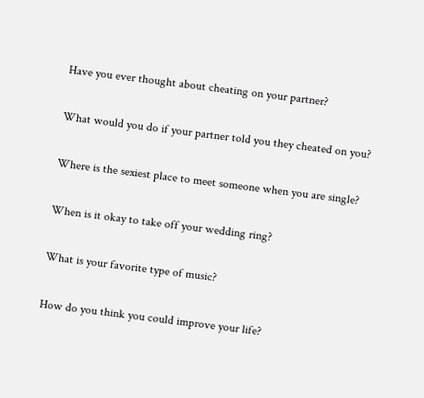Have you ever thought about cheating on your partner?

What would you do if your partner told you they cheated on you?

Where is the sexiest place to meet someone when you are single?

When is it okay to take off your wedding ring?

What is your favorite type of music?

How do you think you could improve your life?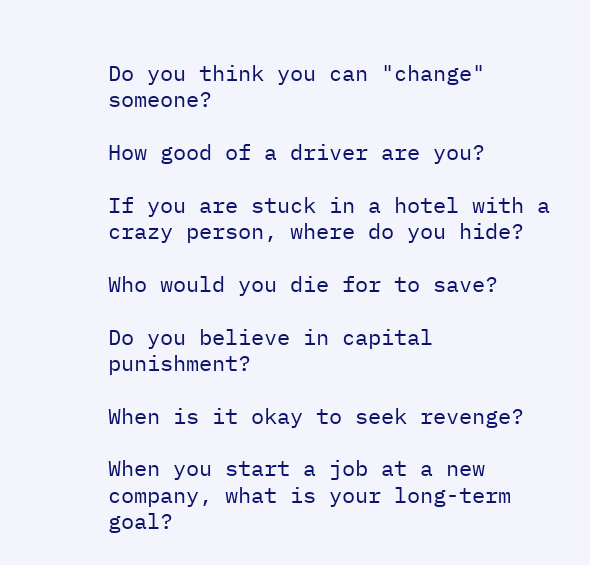Do you think you can "change" someone?

How good of a driver are you?

If you are stuck in a hotel with a crazy person, where do you hide?

Who would you die for to save?

Do you believe in capital punishment?

When is it okay to seek revenge?

When you start a job at a new company, what is your long-term goal?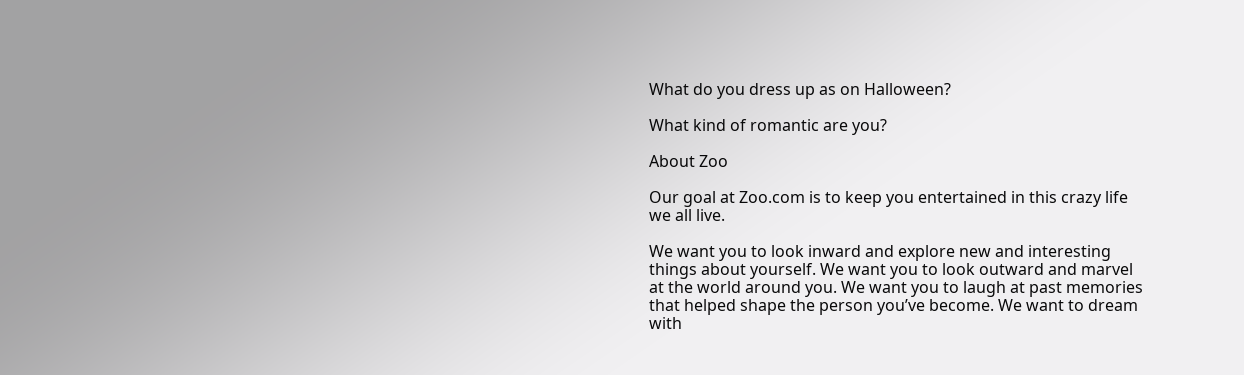What do you dress up as on Halloween?

What kind of romantic are you?

About Zoo

Our goal at Zoo.com is to keep you entertained in this crazy life we all live.

We want you to look inward and explore new and interesting things about yourself. We want you to look outward and marvel at the world around you. We want you to laugh at past memories that helped shape the person you’ve become. We want to dream with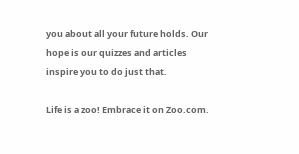you about all your future holds. Our hope is our quizzes and articles inspire you to do just that.

Life is a zoo! Embrace it on Zoo.com.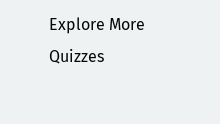Explore More Quizzes